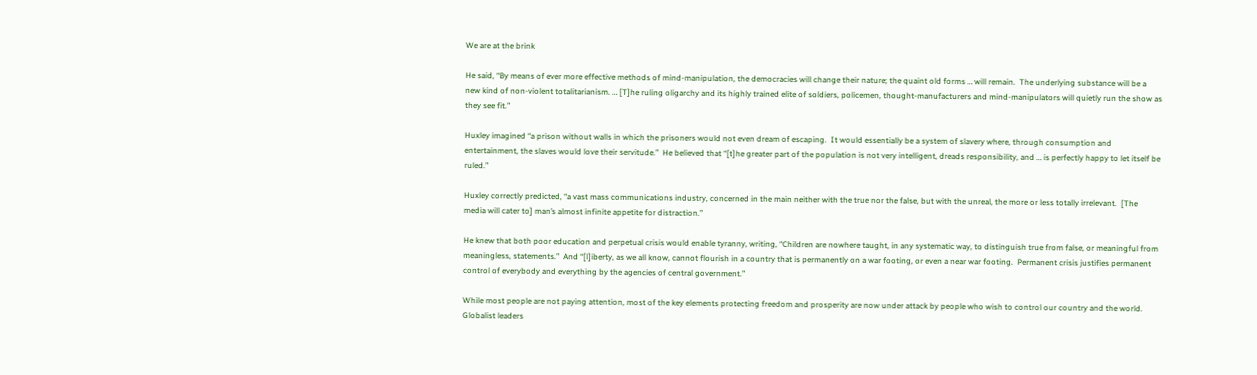We are at the brink

He said, “By means of ever more effective methods of mind-manipulation, the democracies will change their nature; the quaint old forms … will remain.  The underlying substance will be a new kind of non-violent totalitarianism. … [T]he ruling oligarchy and its highly trained elite of soldiers, policemen, thought-manufacturers and mind-manipulators will quietly run the show as they see fit.”

Huxley imagined “a prison without walls in which the prisoners would not even dream of escaping.  It would essentially be a system of slavery where, through consumption and entertainment, the slaves would love their servitude.”  He believed that “[t]he greater part of the population is not very intelligent, dreads responsibility, and … is perfectly happy to let itself be ruled.”

Huxley correctly predicted, “a vast mass communications industry, concerned in the main neither with the true nor the false, but with the unreal, the more or less totally irrelevant.  [The media will cater to] man’s almost infinite appetite for distraction.”

He knew that both poor education and perpetual crisis would enable tyranny, writing, “Children are nowhere taught, in any systematic way, to distinguish true from false, or meaningful from meaningless, statements.”  And “[l]iberty, as we all know, cannot flourish in a country that is permanently on a war footing, or even a near war footing.  Permanent crisis justifies permanent control of everybody and everything by the agencies of central government.”

While most people are not paying attention, most of the key elements protecting freedom and prosperity are now under attack by people who wish to control our country and the world.  Globalist leaders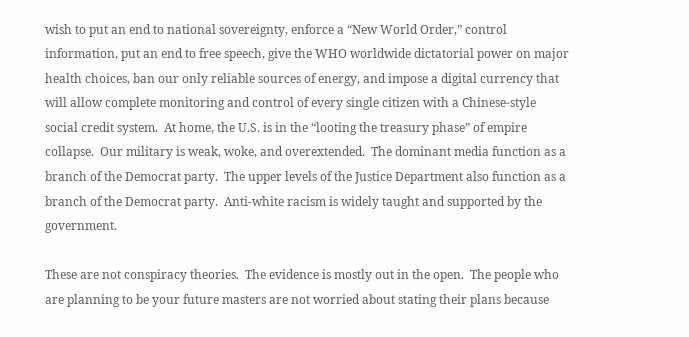wish to put an end to national sovereignty, enforce a “New World Order,” control information, put an end to free speech, give the WHO worldwide dictatorial power on major health choices, ban our only reliable sources of energy, and impose a digital currency that will allow complete monitoring and control of every single citizen with a Chinese-style social credit system.  At home, the U.S. is in the “looting the treasury phase” of empire collapse.  Our military is weak, woke, and overextended.  The dominant media function as a branch of the Democrat party.  The upper levels of the Justice Department also function as a branch of the Democrat party.  Anti-white racism is widely taught and supported by the government.

These are not conspiracy theories.  The evidence is mostly out in the open.  The people who are planning to be your future masters are not worried about stating their plans because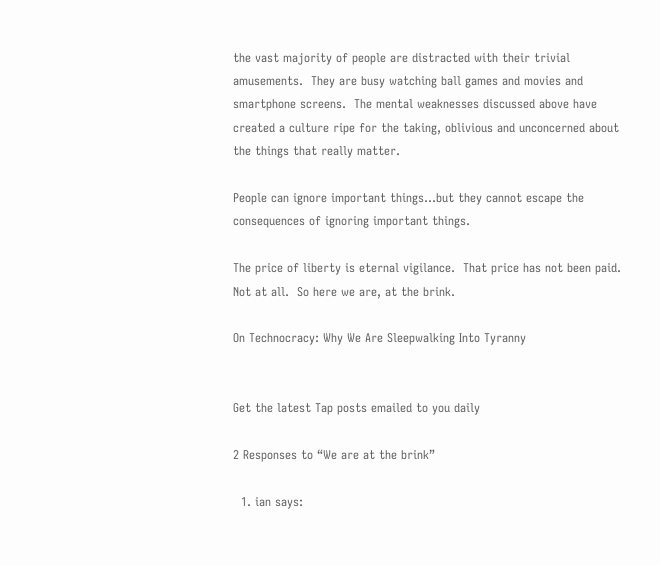the vast majority of people are distracted with their trivial amusements.  They are busy watching ball games and movies and smartphone screens.  The mental weaknesses discussed above have created a culture ripe for the taking, oblivious and unconcerned about the things that really matter.

People can ignore important things…but they cannot escape the consequences of ignoring important things.

The price of liberty is eternal vigilance.  That price has not been paid.  Not at all.  So here we are, at the brink.

On Technocracy: Why We Are Sleepwalking Into Tyranny


Get the latest Tap posts emailed to you daily

2 Responses to “We are at the brink”

  1. ian says: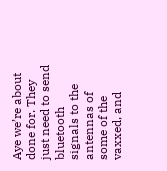Aye we’re about done for. They just need to send bluetooth signals to the antennas of some of the vaxxed, and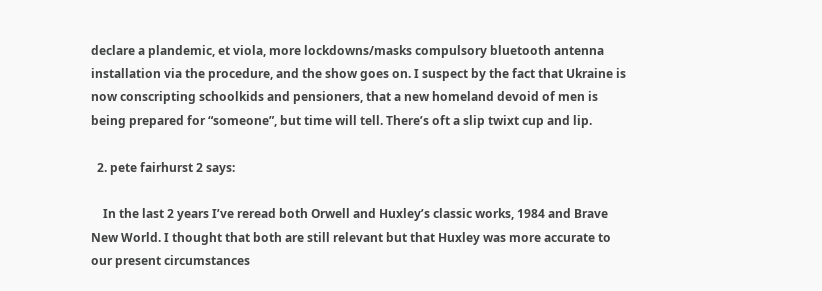declare a plandemic, et viola, more lockdowns/masks compulsory bluetooth antenna installation via the procedure, and the show goes on. I suspect by the fact that Ukraine is now conscripting schoolkids and pensioners, that a new homeland devoid of men is being prepared for “someone”, but time will tell. There’s oft a slip twixt cup and lip.

  2. pete fairhurst 2 says:

    In the last 2 years I’ve reread both Orwell and Huxley’s classic works, 1984 and Brave New World. I thought that both are still relevant but that Huxley was more accurate to our present circumstances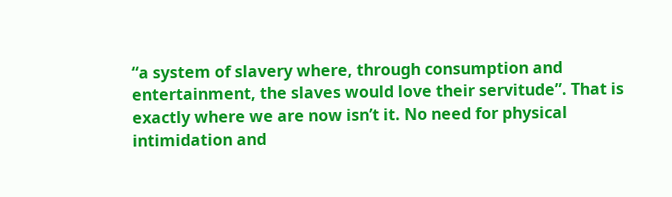“a system of slavery where, through consumption and entertainment, the slaves would love their servitude”. That is exactly where we are now isn’t it. No need for physical intimidation and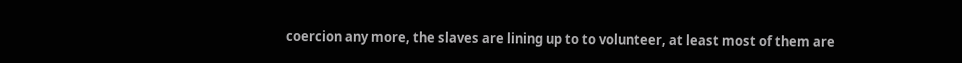coercion any more, the slaves are lining up to to volunteer, at least most of them are